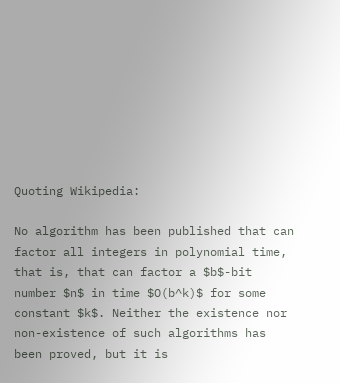Quoting Wikipedia:

No algorithm has been published that can factor all integers in polynomial time, that is, that can factor a $b$-bit number $n$ in time $O(b^k)$ for some constant $k$. Neither the existence nor non-existence of such algorithms has been proved, but it is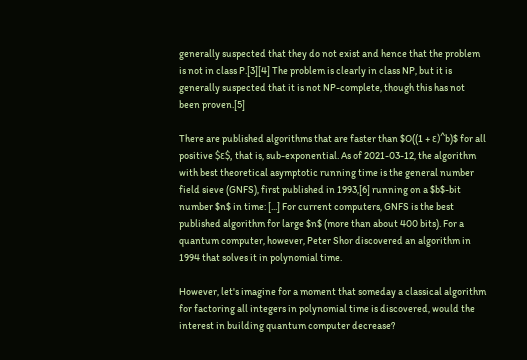generally suspected that they do not exist and hence that the problem is not in class P.[3][4] The problem is clearly in class NP, but it is generally suspected that it is not NP-complete, though this has not been proven.[5]

There are published algorithms that are faster than $O((1 + ε)^b)$ for all positive $ε$, that is, sub-exponential. As of 2021-03-12, the algorithm with best theoretical asymptotic running time is the general number field sieve (GNFS), first published in 1993,[6] running on a $b$-bit number $n$ in time: [...] For current computers, GNFS is the best published algorithm for large $n$ (more than about 400 bits). For a quantum computer, however, Peter Shor discovered an algorithm in 1994 that solves it in polynomial time.

However, let's imagine for a moment that someday a classical algorithm for factoring all integers in polynomial time is discovered, would the interest in building quantum computer decrease?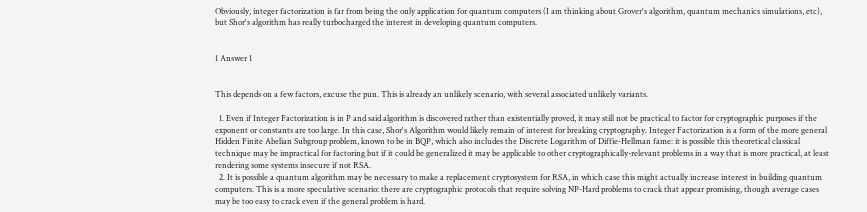Obviously, integer factorization is far from being the only application for quantum computers (I am thinking about Grover's algorithm, quantum mechanics simulations, etc), but Shor's algorithm has really turbocharged the interest in developing quantum computers.


1 Answer 1


This depends on a few factors, excuse the pun. This is already an unlikely scenario, with several associated unlikely variants.

  1. Even if Integer Factorization is in P and said algorithm is discovered rather than existentially proved, it may still not be practical to factor for cryptographic purposes if the exponent or constants are too large. In this case, Shor's Algorithm would likely remain of interest for breaking cryptography. Integer Factorization is a form of the more general Hidden Finite Abelian Subgroup problem, known to be in BQP, which also includes the Discrete Logarithm of Diffie-Hellman fame: it is possible this theoretical classical technique may be impractical for factoring but if it could be generalized it may be applicable to other cryptographically-relevant problems in a way that is more practical, at least rendering some systems insecure if not RSA.
  2. It is possible a quantum algorithm may be necessary to make a replacement cryptosystem for RSA, in which case this might actually increase interest in building quantum computers. This is a more speculative scenario: there are cryptographic protocols that require solving NP-Hard problems to crack that appear promising, though average cases may be too easy to crack even if the general problem is hard.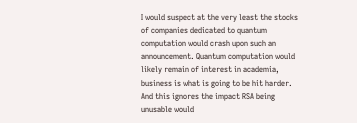I would suspect at the very least the stocks of companies dedicated to quantum computation would crash upon such an announcement. Quantum computation would likely remain of interest in academia, business is what is going to be hit harder. And this ignores the impact RSA being unusable would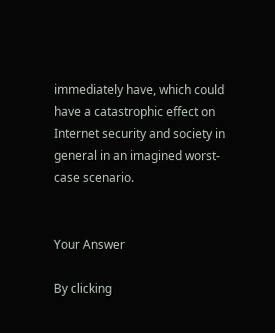immediately have, which could have a catastrophic effect on Internet security and society in general in an imagined worst-case scenario.


Your Answer

By clicking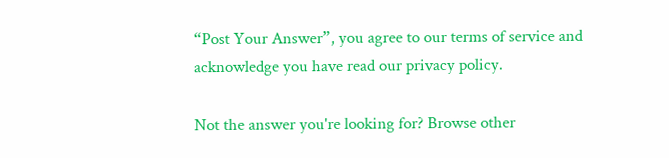“Post Your Answer”, you agree to our terms of service and acknowledge you have read our privacy policy.

Not the answer you're looking for? Browse other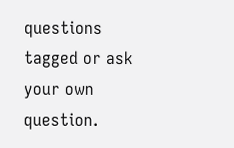questions tagged or ask your own question.